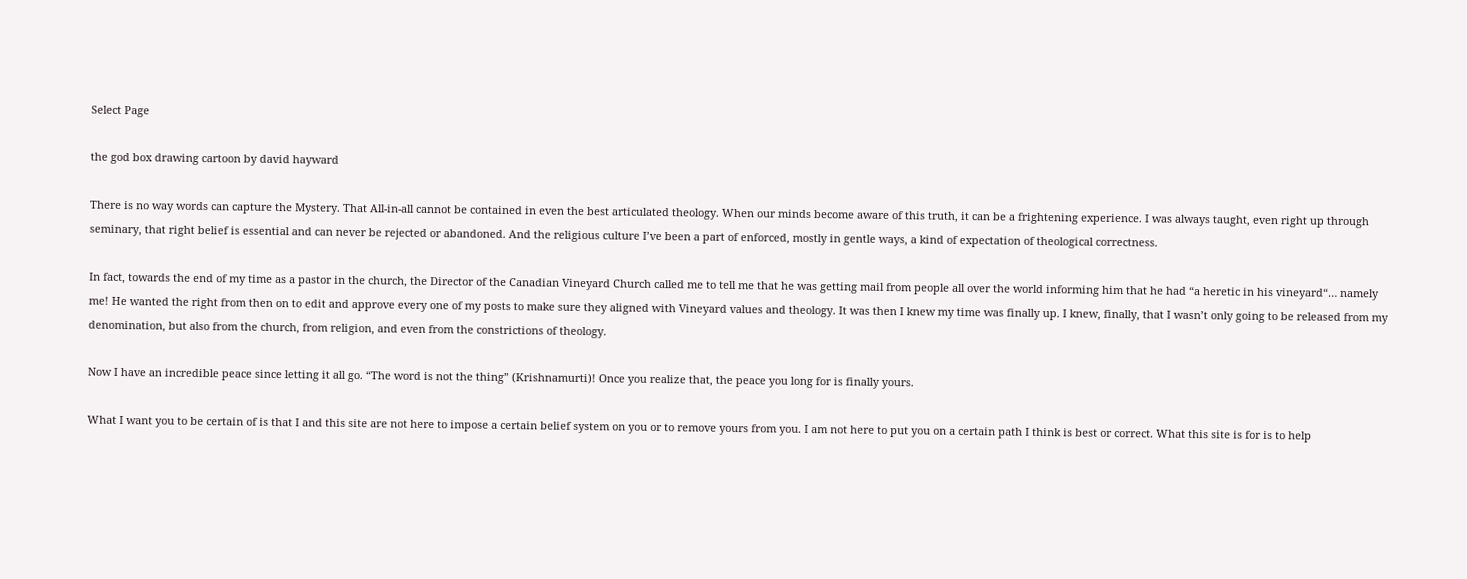Select Page

the god box drawing cartoon by david hayward

There is no way words can capture the Mystery. That All-in-all cannot be contained in even the best articulated theology. When our minds become aware of this truth, it can be a frightening experience. I was always taught, even right up through seminary, that right belief is essential and can never be rejected or abandoned. And the religious culture I’ve been a part of enforced, mostly in gentle ways, a kind of expectation of theological correctness.

In fact, towards the end of my time as a pastor in the church, the Director of the Canadian Vineyard Church called me to tell me that he was getting mail from people all over the world informing him that he had “a heretic in his vineyard“… namely me! He wanted the right from then on to edit and approve every one of my posts to make sure they aligned with Vineyard values and theology. It was then I knew my time was finally up. I knew, finally, that I wasn’t only going to be released from my denomination, but also from the church, from religion, and even from the constrictions of theology.

Now I have an incredible peace since letting it all go. “The word is not the thing” (Krishnamurti)! Once you realize that, the peace you long for is finally yours.

What I want you to be certain of is that I and this site are not here to impose a certain belief system on you or to remove yours from you. I am not here to put you on a certain path I think is best or correct. What this site is for is to help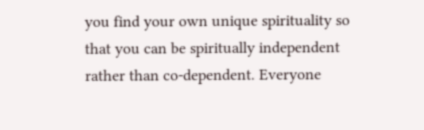you find your own unique spirituality so that you can be spiritually independent rather than co-dependent. Everyone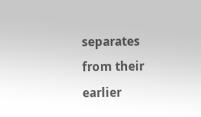separates from their earlier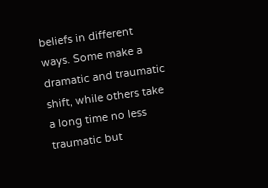beliefs in different ways. Some make a dramatic and traumatic shift, while others take a long time no less traumatic but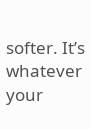softer. It’s whatever your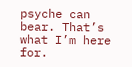psyche can bear. That’s what I’m here for.